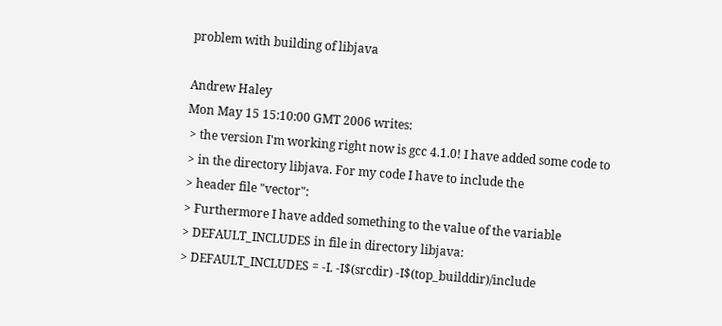problem with building of libjava

Andrew Haley
Mon May 15 15:10:00 GMT 2006 writes:
 > the version I'm working right now is gcc 4.1.0! I have added some code to
 > in the directory libjava. For my code I have to include the
 > header file "vector":
 > Furthermore I have added something to the value of the variable
 > DEFAULT_INCLUDES in file in directory libjava:
 > DEFAULT_INCLUDES = -I. -I$(srcdir) -I$(top_builddir)/include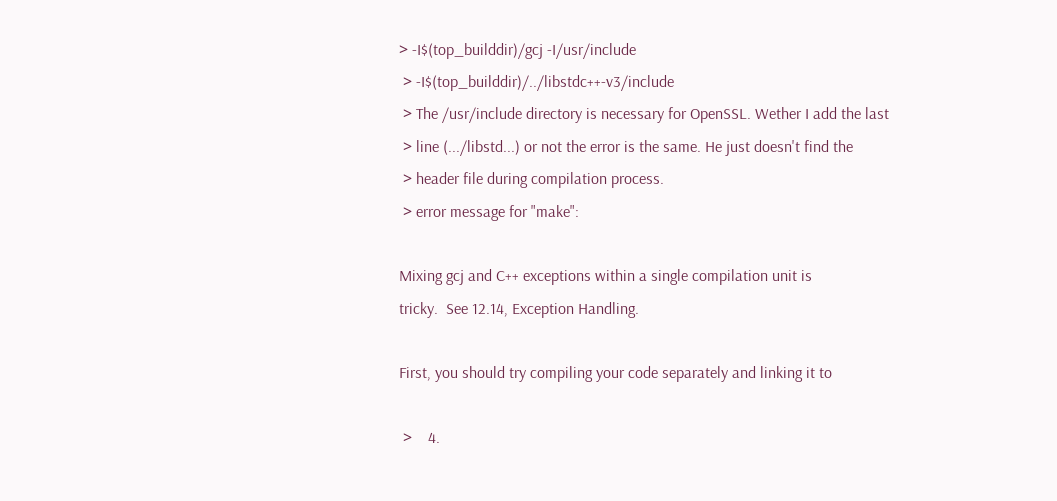> -I$(top_builddir)/gcj -I/usr/include
 > -I$(top_builddir)/../libstdc++-v3/include
 > The /usr/include directory is necessary for OpenSSL. Wether I add the last
 > line (.../libstd...) or not the error is the same. He just doesn't find the
 > header file during compilation process.
 > error message for "make":

Mixing gcj and C++ exceptions within a single compilation unit is
tricky.  See 12.14, Exception Handling.

First, you should try compiling your code separately and linking it to

 >    4.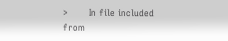>       In file included from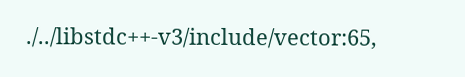./../libstdc++-v3/include/vector:65,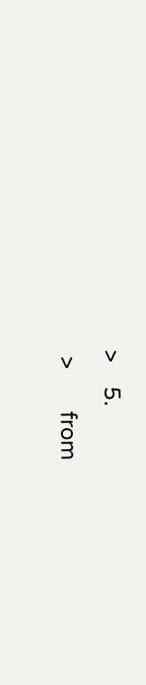>    5.
 >       from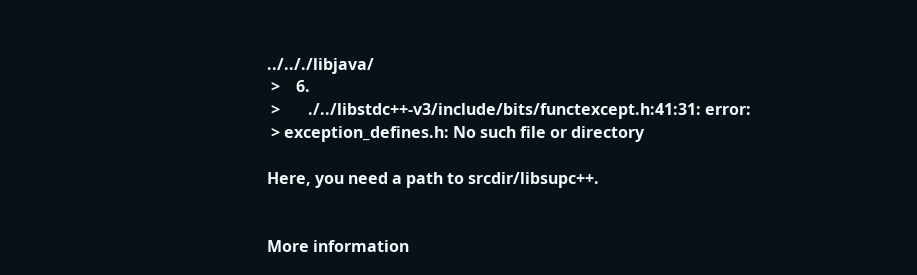../.././libjava/
 >    6.
 >       ./../libstdc++-v3/include/bits/functexcept.h:41:31: error:
 > exception_defines.h: No such file or directory

Here, you need a path to srcdir/libsupc++.


More information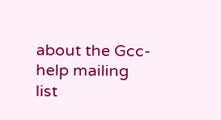about the Gcc-help mailing list